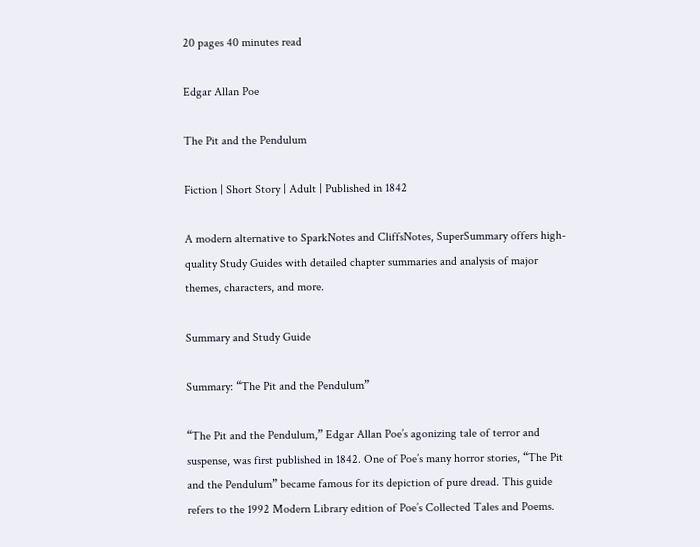20 pages 40 minutes read

Edgar Allan Poe

The Pit and the Pendulum

Fiction | Short Story | Adult | Published in 1842

A modern alternative to SparkNotes and CliffsNotes, SuperSummary offers high-quality Study Guides with detailed chapter summaries and analysis of major themes, characters, and more.

Summary and Study Guide

Summary: “The Pit and the Pendulum”

“The Pit and the Pendulum,” Edgar Allan Poe’s agonizing tale of terror and suspense, was first published in 1842. One of Poe’s many horror stories, “The Pit and the Pendulum” became famous for its depiction of pure dread. This guide refers to the 1992 Modern Library edition of Poe’s Collected Tales and Poems.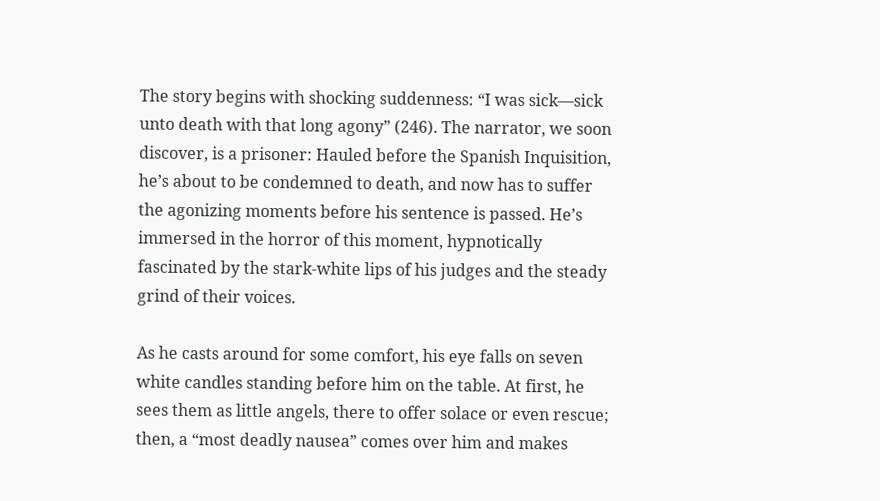The story begins with shocking suddenness: “I was sick—sick unto death with that long agony” (246). The narrator, we soon discover, is a prisoner: Hauled before the Spanish Inquisition, he’s about to be condemned to death, and now has to suffer the agonizing moments before his sentence is passed. He’s immersed in the horror of this moment, hypnotically fascinated by the stark-white lips of his judges and the steady grind of their voices.

As he casts around for some comfort, his eye falls on seven white candles standing before him on the table. At first, he sees them as little angels, there to offer solace or even rescue; then, a “most deadly nausea” comes over him and makes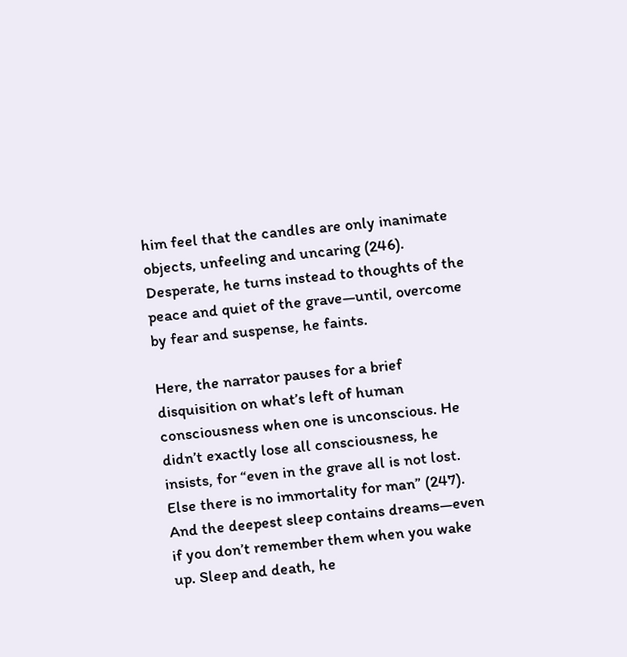him feel that the candles are only inanimate objects, unfeeling and uncaring (246). Desperate, he turns instead to thoughts of the peace and quiet of the grave—until, overcome by fear and suspense, he faints.

Here, the narrator pauses for a brief disquisition on what’s left of human consciousness when one is unconscious. He didn’t exactly lose all consciousness, he insists, for “even in the grave all is not lost. Else there is no immortality for man” (247). And the deepest sleep contains dreams—even if you don’t remember them when you wake up. Sleep and death, he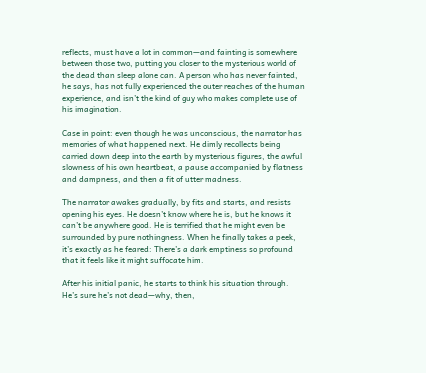reflects, must have a lot in common—and fainting is somewhere between those two, putting you closer to the mysterious world of the dead than sleep alone can. A person who has never fainted, he says, has not fully experienced the outer reaches of the human experience, and isn’t the kind of guy who makes complete use of his imagination.

Case in point: even though he was unconscious, the narrator has memories of what happened next. He dimly recollects being carried down deep into the earth by mysterious figures, the awful slowness of his own heartbeat, a pause accompanied by flatness and dampness, and then a fit of utter madness.

The narrator awakes gradually, by fits and starts, and resists opening his eyes. He doesn’t know where he is, but he knows it can’t be anywhere good. He is terrified that he might even be surrounded by pure nothingness. When he finally takes a peek, it’s exactly as he feared: There’s a dark emptiness so profound that it feels like it might suffocate him.

After his initial panic, he starts to think his situation through. He’s sure he’s not dead—why, then,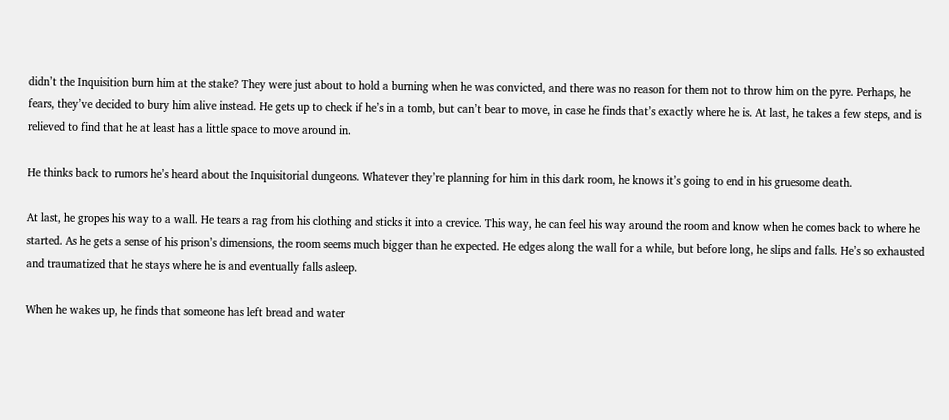didn’t the Inquisition burn him at the stake? They were just about to hold a burning when he was convicted, and there was no reason for them not to throw him on the pyre. Perhaps, he fears, they’ve decided to bury him alive instead. He gets up to check if he’s in a tomb, but can’t bear to move, in case he finds that’s exactly where he is. At last, he takes a few steps, and is relieved to find that he at least has a little space to move around in.

He thinks back to rumors he’s heard about the Inquisitorial dungeons. Whatever they’re planning for him in this dark room, he knows it’s going to end in his gruesome death.

At last, he gropes his way to a wall. He tears a rag from his clothing and sticks it into a crevice. This way, he can feel his way around the room and know when he comes back to where he started. As he gets a sense of his prison’s dimensions, the room seems much bigger than he expected. He edges along the wall for a while, but before long, he slips and falls. He’s so exhausted and traumatized that he stays where he is and eventually falls asleep.

When he wakes up, he finds that someone has left bread and water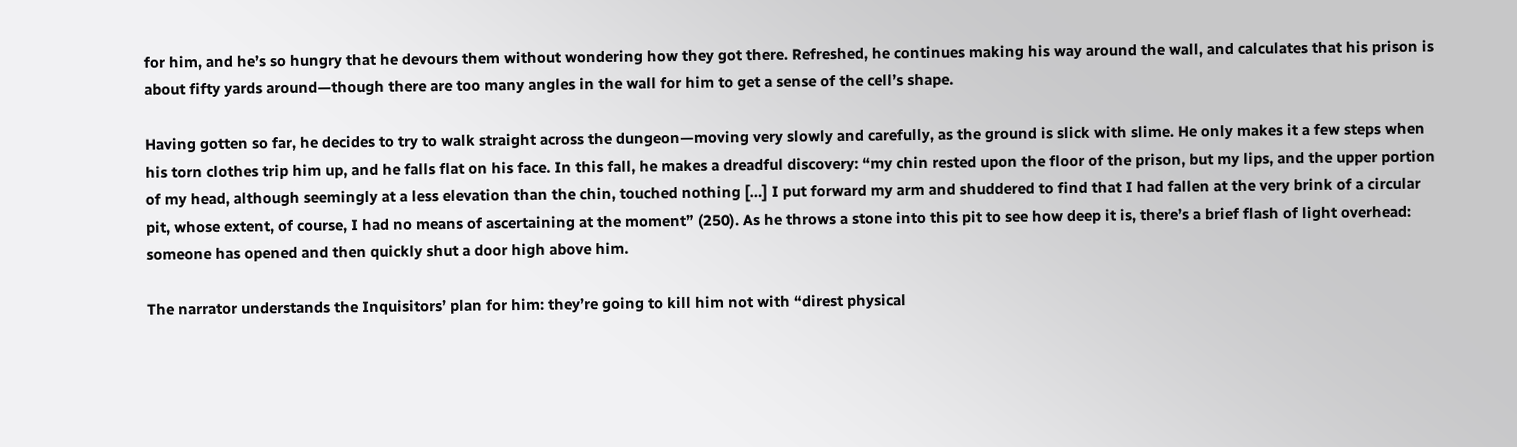for him, and he’s so hungry that he devours them without wondering how they got there. Refreshed, he continues making his way around the wall, and calculates that his prison is about fifty yards around—though there are too many angles in the wall for him to get a sense of the cell’s shape.

Having gotten so far, he decides to try to walk straight across the dungeon—moving very slowly and carefully, as the ground is slick with slime. He only makes it a few steps when his torn clothes trip him up, and he falls flat on his face. In this fall, he makes a dreadful discovery: “my chin rested upon the floor of the prison, but my lips, and the upper portion of my head, although seemingly at a less elevation than the chin, touched nothing […] I put forward my arm and shuddered to find that I had fallen at the very brink of a circular pit, whose extent, of course, I had no means of ascertaining at the moment” (250). As he throws a stone into this pit to see how deep it is, there’s a brief flash of light overhead: someone has opened and then quickly shut a door high above him.

The narrator understands the Inquisitors’ plan for him: they’re going to kill him not with “direst physical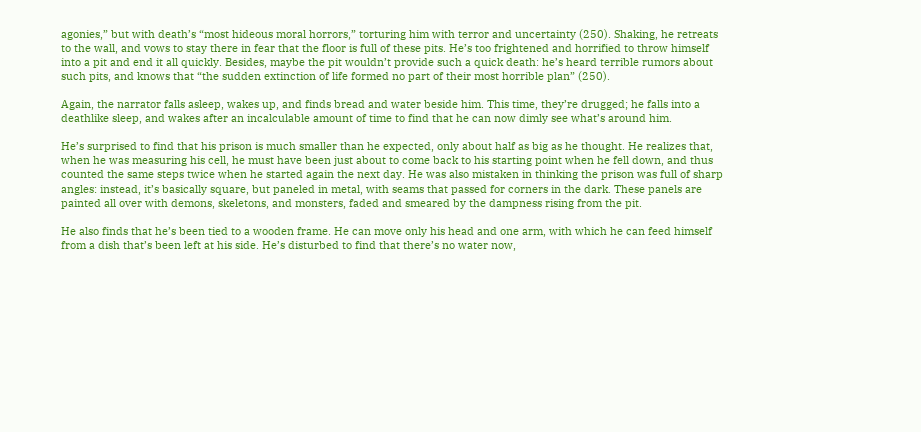agonies,” but with death’s “most hideous moral horrors,” torturing him with terror and uncertainty (250). Shaking, he retreats to the wall, and vows to stay there in fear that the floor is full of these pits. He’s too frightened and horrified to throw himself into a pit and end it all quickly. Besides, maybe the pit wouldn’t provide such a quick death: he’s heard terrible rumors about such pits, and knows that “the sudden extinction of life formed no part of their most horrible plan” (250).

Again, the narrator falls asleep, wakes up, and finds bread and water beside him. This time, they’re drugged; he falls into a deathlike sleep, and wakes after an incalculable amount of time to find that he can now dimly see what’s around him.

He’s surprised to find that his prison is much smaller than he expected, only about half as big as he thought. He realizes that, when he was measuring his cell, he must have been just about to come back to his starting point when he fell down, and thus counted the same steps twice when he started again the next day. He was also mistaken in thinking the prison was full of sharp angles: instead, it’s basically square, but paneled in metal, with seams that passed for corners in the dark. These panels are painted all over with demons, skeletons, and monsters, faded and smeared by the dampness rising from the pit.

He also finds that he’s been tied to a wooden frame. He can move only his head and one arm, with which he can feed himself from a dish that’s been left at his side. He’s disturbed to find that there’s no water now,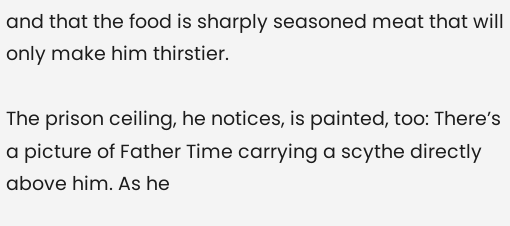and that the food is sharply seasoned meat that will only make him thirstier.

The prison ceiling, he notices, is painted, too: There’s a picture of Father Time carrying a scythe directly above him. As he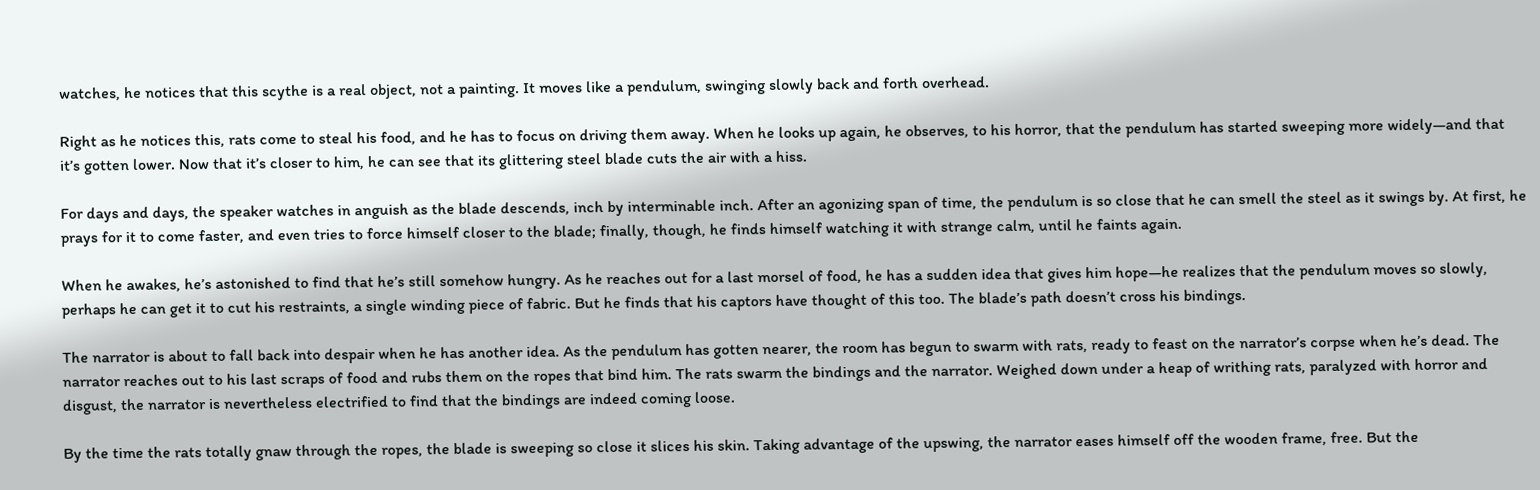watches, he notices that this scythe is a real object, not a painting. It moves like a pendulum, swinging slowly back and forth overhead.

Right as he notices this, rats come to steal his food, and he has to focus on driving them away. When he looks up again, he observes, to his horror, that the pendulum has started sweeping more widely—and that it’s gotten lower. Now that it’s closer to him, he can see that its glittering steel blade cuts the air with a hiss.

For days and days, the speaker watches in anguish as the blade descends, inch by interminable inch. After an agonizing span of time, the pendulum is so close that he can smell the steel as it swings by. At first, he prays for it to come faster, and even tries to force himself closer to the blade; finally, though, he finds himself watching it with strange calm, until he faints again.

When he awakes, he’s astonished to find that he’s still somehow hungry. As he reaches out for a last morsel of food, he has a sudden idea that gives him hope—he realizes that the pendulum moves so slowly, perhaps he can get it to cut his restraints, a single winding piece of fabric. But he finds that his captors have thought of this too. The blade’s path doesn’t cross his bindings.

The narrator is about to fall back into despair when he has another idea. As the pendulum has gotten nearer, the room has begun to swarm with rats, ready to feast on the narrator’s corpse when he’s dead. The narrator reaches out to his last scraps of food and rubs them on the ropes that bind him. The rats swarm the bindings and the narrator. Weighed down under a heap of writhing rats, paralyzed with horror and disgust, the narrator is nevertheless electrified to find that the bindings are indeed coming loose.

By the time the rats totally gnaw through the ropes, the blade is sweeping so close it slices his skin. Taking advantage of the upswing, the narrator eases himself off the wooden frame, free. But the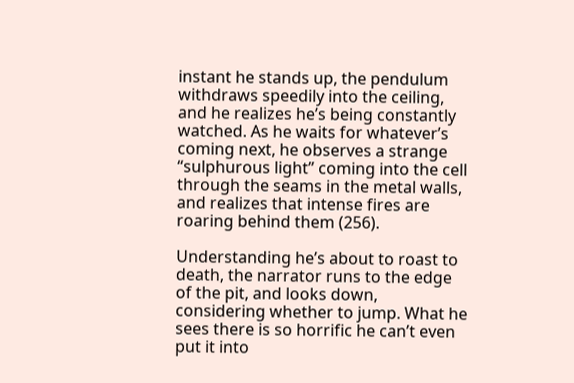instant he stands up, the pendulum withdraws speedily into the ceiling, and he realizes he’s being constantly watched. As he waits for whatever’s coming next, he observes a strange “sulphurous light” coming into the cell through the seams in the metal walls, and realizes that intense fires are roaring behind them (256).

Understanding he’s about to roast to death, the narrator runs to the edge of the pit, and looks down, considering whether to jump. What he sees there is so horrific he can’t even put it into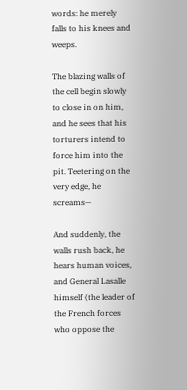words: he merely falls to his knees and weeps.

The blazing walls of the cell begin slowly to close in on him, and he sees that his torturers intend to force him into the pit. Teetering on the very edge, he screams—

And suddenly, the walls rush back, he hears human voices, and General Lasalle himself (the leader of the French forces who oppose the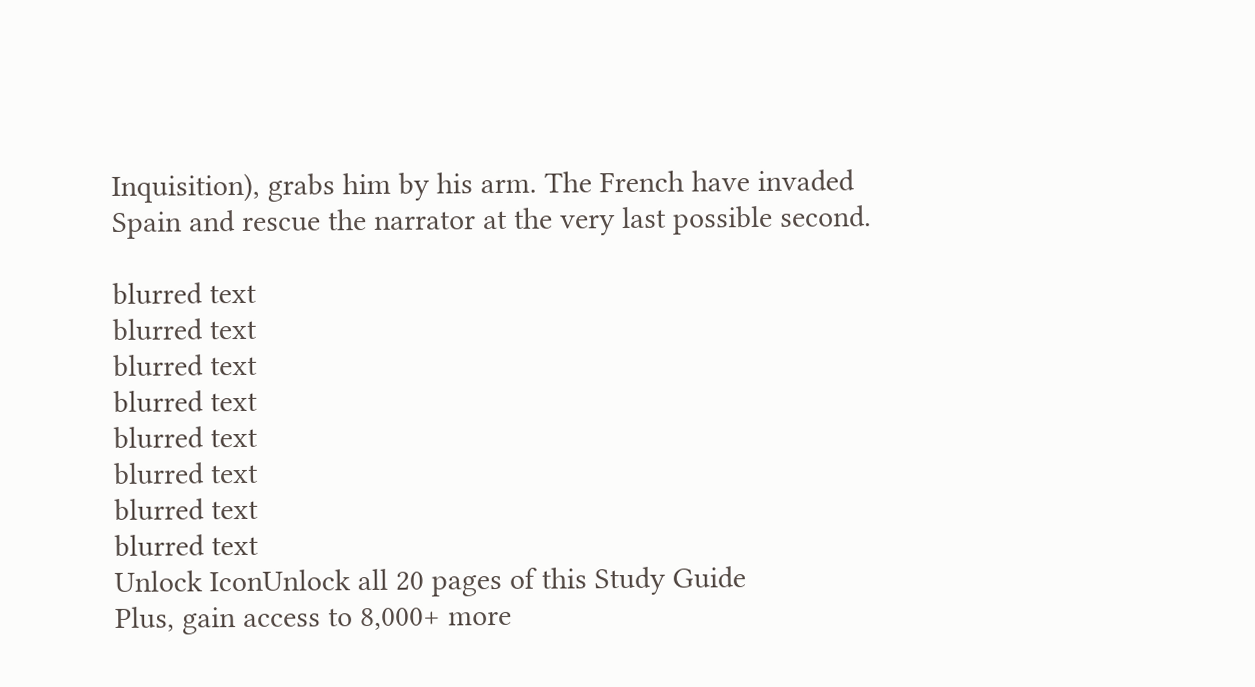Inquisition), grabs him by his arm. The French have invaded Spain and rescue the narrator at the very last possible second.

blurred text
blurred text
blurred text
blurred text
blurred text
blurred text
blurred text
blurred text
Unlock IconUnlock all 20 pages of this Study Guide
Plus, gain access to 8,000+ more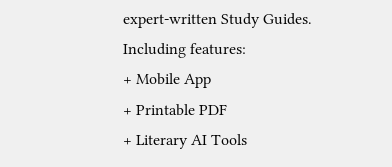expert-written Study Guides.
Including features:
+ Mobile App
+ Printable PDF
+ Literary AI Tools